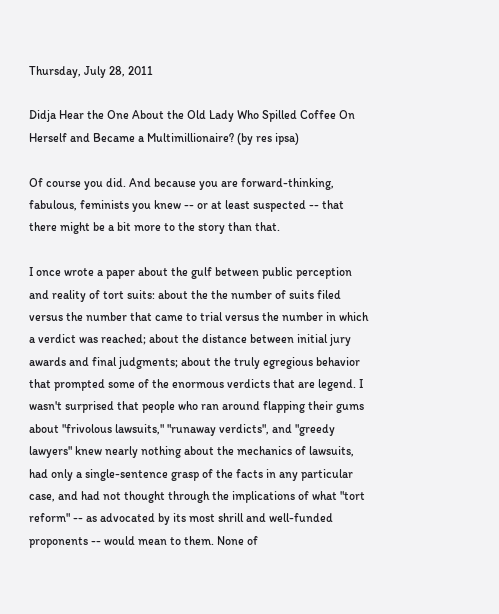Thursday, July 28, 2011

Didja Hear the One About the Old Lady Who Spilled Coffee On Herself and Became a Multimillionaire? (by res ipsa)

Of course you did. And because you are forward-thinking, fabulous, feminists you knew -- or at least suspected -- that there might be a bit more to the story than that.

I once wrote a paper about the gulf between public perception and reality of tort suits: about the the number of suits filed versus the number that came to trial versus the number in which a verdict was reached; about the distance between initial jury awards and final judgments; about the truly egregious behavior that prompted some of the enormous verdicts that are legend. I wasn't surprised that people who ran around flapping their gums about "frivolous lawsuits," "runaway verdicts", and "greedy lawyers" knew nearly nothing about the mechanics of lawsuits, had only a single-sentence grasp of the facts in any particular case, and had not thought through the implications of what "tort reform" -- as advocated by its most shrill and well-funded proponents -- would mean to them. None of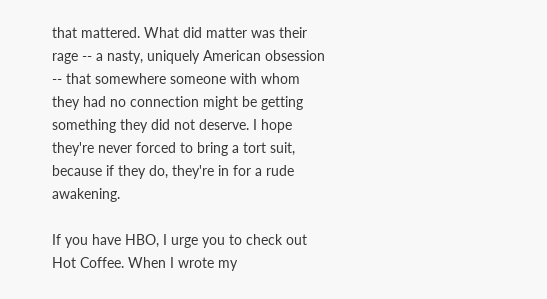that mattered. What did matter was their rage -- a nasty, uniquely American obsession -- that somewhere someone with whom they had no connection might be getting something they did not deserve. I hope they're never forced to bring a tort suit, because if they do, they're in for a rude awakening.

If you have HBO, I urge you to check out Hot Coffee. When I wrote my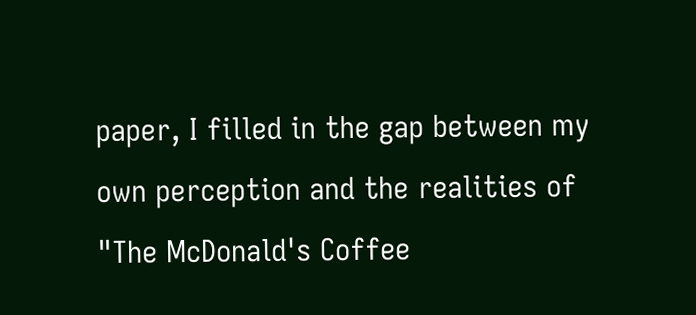paper, I filled in the gap between my own perception and the realities of "The McDonald's Coffee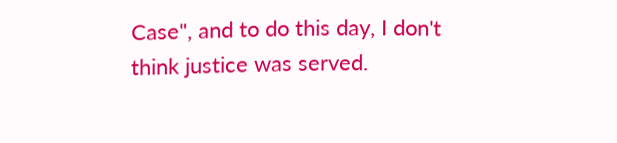Case", and to do this day, I don't think justice was served.